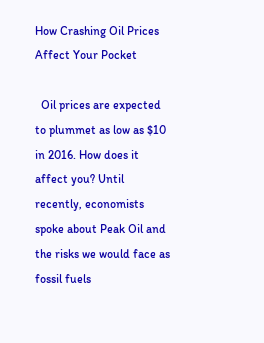How Crashing Oil Prices Affect Your Pocket

  Oil prices are expected to plummet as low as $10 in 2016. How does it affect you? Until recently, economists spoke about Peak Oil and the risks we would face as fossil fuels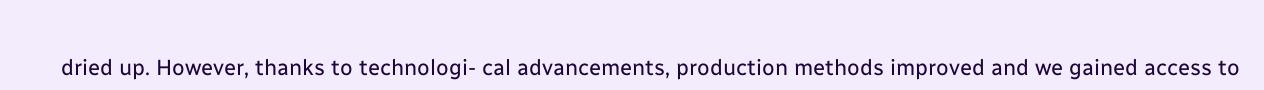dried up. However, thanks to technologi- cal advancements, production methods improved and we gained access to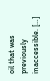oil that was previously inaccessible. […]